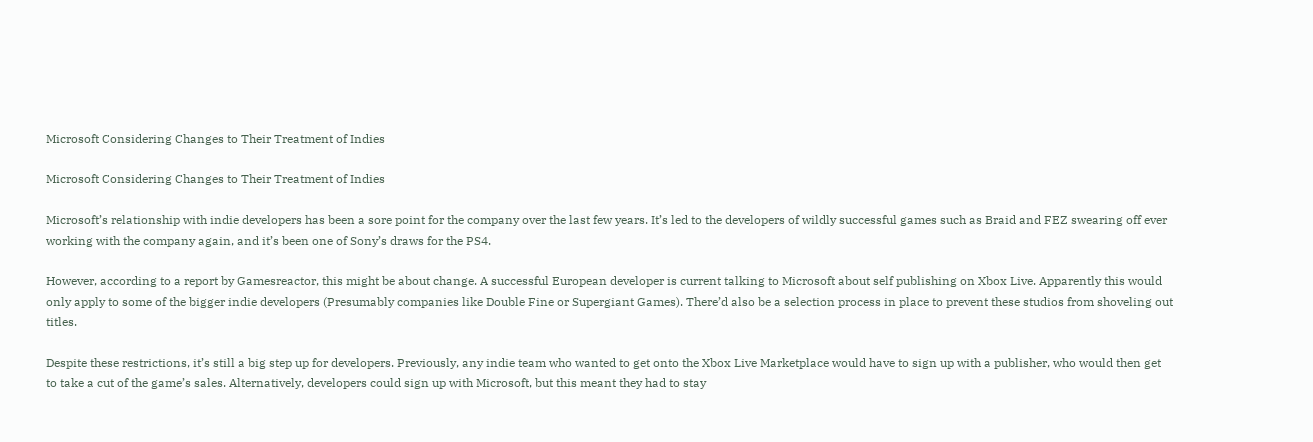Microsoft Considering Changes to Their Treatment of Indies

Microsoft Considering Changes to Their Treatment of Indies

Microsoft’s relationship with indie developers has been a sore point for the company over the last few years. It’s led to the developers of wildly successful games such as Braid and FEZ swearing off ever working with the company again, and it’s been one of Sony’s draws for the PS4.

However, according to a report by Gamesreactor, this might be about change. A successful European developer is current talking to Microsoft about self publishing on Xbox Live. Apparently this would only apply to some of the bigger indie developers (Presumably companies like Double Fine or Supergiant Games). There’d also be a selection process in place to prevent these studios from shoveling out titles.

Despite these restrictions, it’s still a big step up for developers. Previously, any indie team who wanted to get onto the Xbox Live Marketplace would have to sign up with a publisher, who would then get to take a cut of the game’s sales. Alternatively, developers could sign up with Microsoft, but this meant they had to stay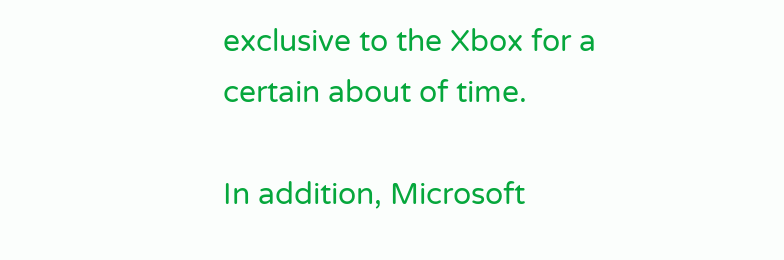exclusive to the Xbox for a certain about of time.

In addition, Microsoft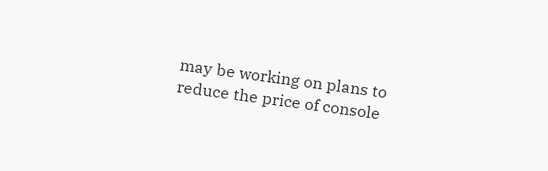may be working on plans to reduce the price of console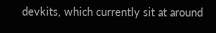devkits, which currently sit at around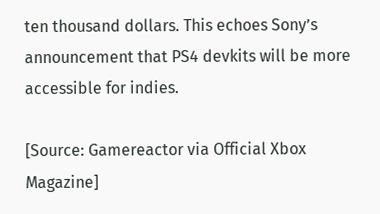ten thousand dollars. This echoes Sony’s announcement that PS4 devkits will be more accessible for indies.

[Source: Gamereactor via Official Xbox Magazine]